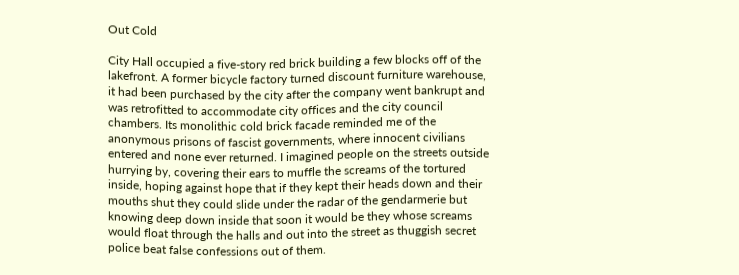Out Cold

City Hall occupied a five-story red brick building a few blocks off of the lakefront. A former bicycle factory turned discount furniture warehouse, it had been purchased by the city after the company went bankrupt and was retrofitted to accommodate city offices and the city council chambers. Its monolithic cold brick facade reminded me of the anonymous prisons of fascist governments, where innocent civilians entered and none ever returned. I imagined people on the streets outside hurrying by, covering their ears to muffle the screams of the tortured inside, hoping against hope that if they kept their heads down and their mouths shut they could slide under the radar of the gendarmerie but knowing deep down inside that soon it would be they whose screams would float through the halls and out into the street as thuggish secret police beat false confessions out of them.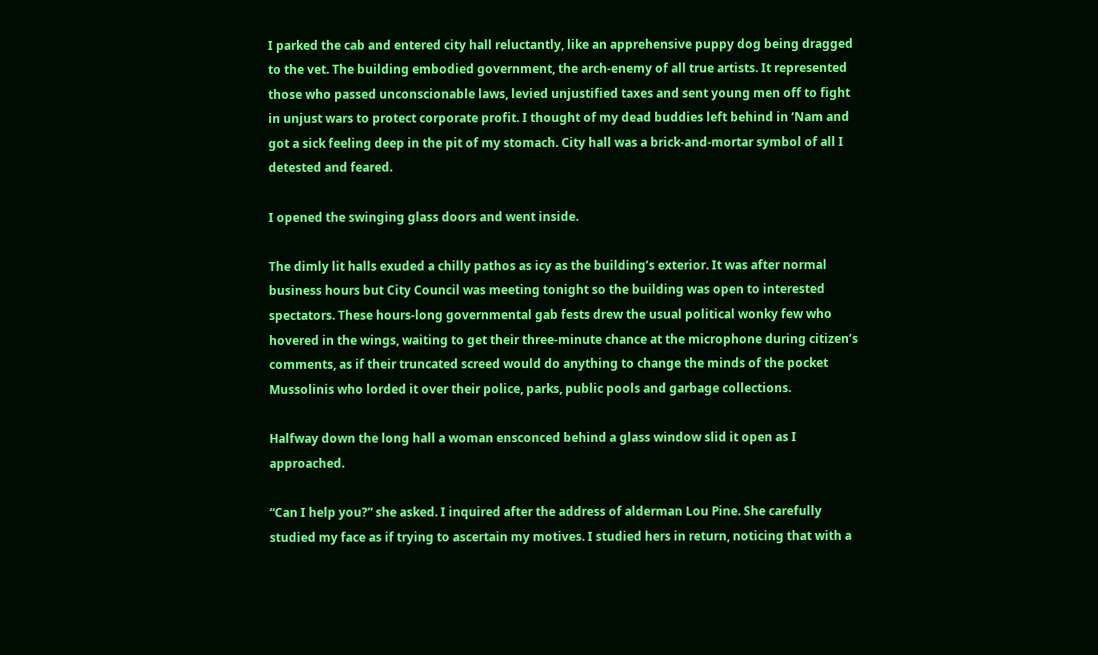I parked the cab and entered city hall reluctantly, like an apprehensive puppy dog being dragged to the vet. The building embodied government, the arch-enemy of all true artists. It represented those who passed unconscionable laws, levied unjustified taxes and sent young men off to fight in unjust wars to protect corporate profit. I thought of my dead buddies left behind in ‘Nam and got a sick feeling deep in the pit of my stomach. City hall was a brick-and-mortar symbol of all I detested and feared.

I opened the swinging glass doors and went inside.

The dimly lit halls exuded a chilly pathos as icy as the building’s exterior. It was after normal business hours but City Council was meeting tonight so the building was open to interested spectators. These hours-long governmental gab fests drew the usual political wonky few who hovered in the wings, waiting to get their three-minute chance at the microphone during citizen’s comments, as if their truncated screed would do anything to change the minds of the pocket Mussolinis who lorded it over their police, parks, public pools and garbage collections.

Halfway down the long hall a woman ensconced behind a glass window slid it open as I approached.

“Can I help you?” she asked. I inquired after the address of alderman Lou Pine. She carefully studied my face as if trying to ascertain my motives. I studied hers in return, noticing that with a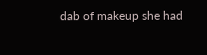dab of makeup she had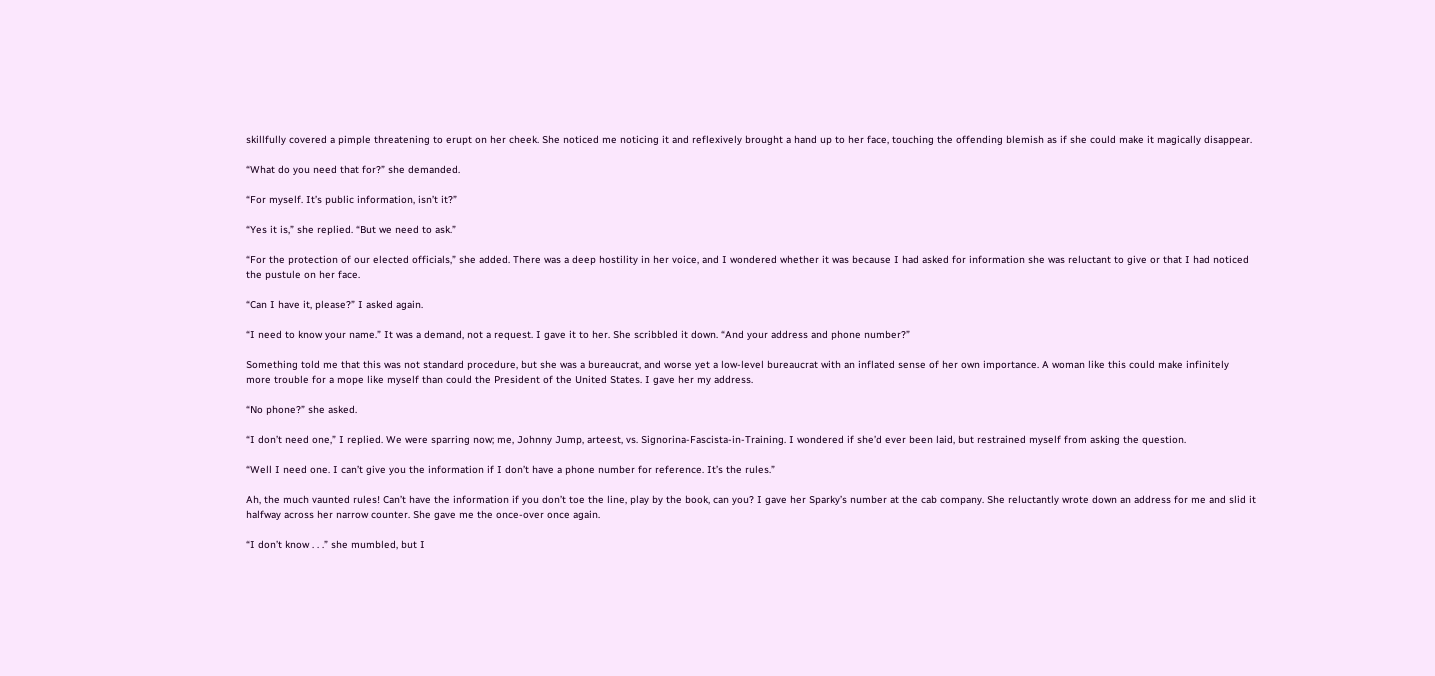skillfully covered a pimple threatening to erupt on her cheek. She noticed me noticing it and reflexively brought a hand up to her face, touching the offending blemish as if she could make it magically disappear.

“What do you need that for?” she demanded.

“For myself. It’s public information, isn’t it?”

“Yes it is,” she replied. “But we need to ask.”

“For the protection of our elected officials,” she added. There was a deep hostility in her voice, and I wondered whether it was because I had asked for information she was reluctant to give or that I had noticed the pustule on her face.

“Can I have it, please?” I asked again.

“I need to know your name.” It was a demand, not a request. I gave it to her. She scribbled it down. “And your address and phone number?”

Something told me that this was not standard procedure, but she was a bureaucrat, and worse yet a low-level bureaucrat with an inflated sense of her own importance. A woman like this could make infinitely more trouble for a mope like myself than could the President of the United States. I gave her my address.

“No phone?” she asked.

“I don’t need one,” I replied. We were sparring now; me, Johnny Jump, arteest, vs. Signorina-Fascista-in-Training. I wondered if she’d ever been laid, but restrained myself from asking the question.

“Well I need one. I can’t give you the information if I don’t have a phone number for reference. It’s the rules.”

Ah, the much vaunted rules! Can’t have the information if you don’t toe the line, play by the book, can you? I gave her Sparky’s number at the cab company. She reluctantly wrote down an address for me and slid it halfway across her narrow counter. She gave me the once-over once again.

“I don’t know . . .” she mumbled, but I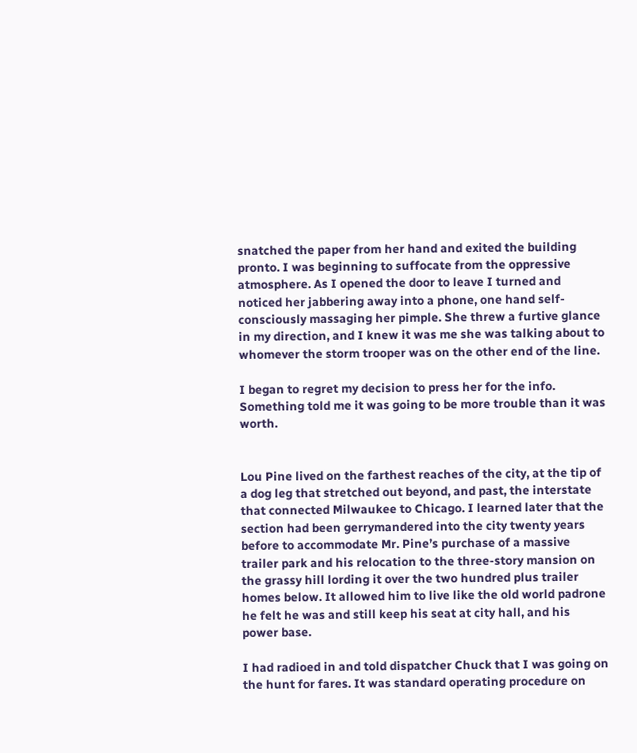snatched the paper from her hand and exited the building pronto. I was beginning to suffocate from the oppressive atmosphere. As I opened the door to leave I turned and noticed her jabbering away into a phone, one hand self-consciously massaging her pimple. She threw a furtive glance in my direction, and I knew it was me she was talking about to whomever the storm trooper was on the other end of the line.

I began to regret my decision to press her for the info. Something told me it was going to be more trouble than it was worth.


Lou Pine lived on the farthest reaches of the city, at the tip of a dog leg that stretched out beyond, and past, the interstate that connected Milwaukee to Chicago. I learned later that the section had been gerrymandered into the city twenty years before to accommodate Mr. Pine’s purchase of a massive trailer park and his relocation to the three-story mansion on the grassy hill lording it over the two hundred plus trailer homes below. It allowed him to live like the old world padrone he felt he was and still keep his seat at city hall, and his power base.

I had radioed in and told dispatcher Chuck that I was going on the hunt for fares. It was standard operating procedure on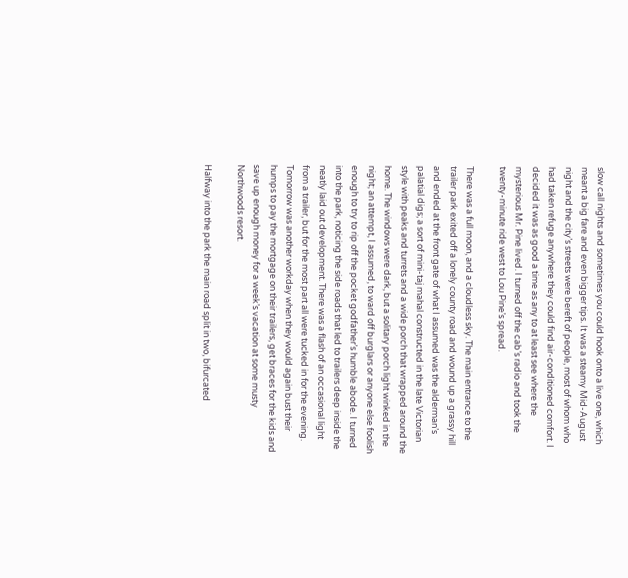slow call nights and sometimes you could hook onto a live one, which meant a big fare and even bigger tips. It was a steamy Mid-August night and the city’s streets were bereft of people, most of whom who had taken refuge anywhere they could find air-conditioned comfort. I decided it was as good a time as any to at least see where the mysterious Mr. Pine lived. I turned off the cab’s radio and took the twenty-minute ride west to Lou Pine’s spread.

There was a full moon, and a cloudless sky. The main entrance to the trailer park exited off a lonely county road and wound up a grassy hill and ended at the front gate of what I assumed was the alderman’s palatial digs; a sort of mini-taj mahal constructed in the late Victorian style with peaks and turrets and a wide porch that wrapped around the home. The windows were dark, but a solitary porch light winked in the night; an attempt, I assumed, to ward off burglars or anyone else foolish enough to try to rip off the pocket godfather’s humble abode. I turned into the park, noticing the side roads that led to trailers deep inside the neatly laid out development. There was a flash of an occasional light from a trailer, but for the most part all were tucked in for the evening. Tomorrow was another workday when they would again bust their humps to pay the mortgage on their trailers, get braces for the kids and save up enough money for a week’s vacation at some musty Northwoods resort.

Halfway into the park the main road split in two, bifurcated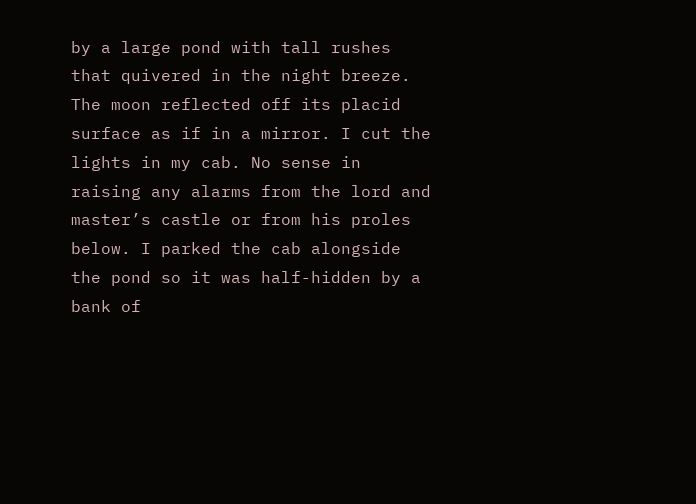by a large pond with tall rushes that quivered in the night breeze. The moon reflected off its placid surface as if in a mirror. I cut the lights in my cab. No sense in raising any alarms from the lord and master’s castle or from his proles below. I parked the cab alongside the pond so it was half-hidden by a bank of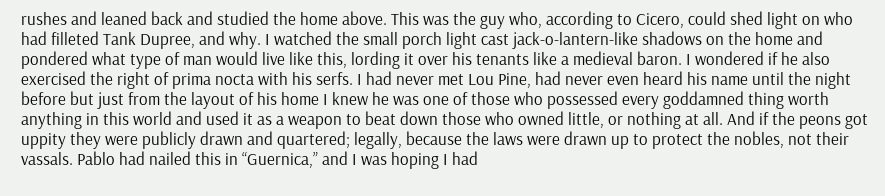rushes and leaned back and studied the home above. This was the guy who, according to Cicero, could shed light on who had filleted Tank Dupree, and why. I watched the small porch light cast jack-o-lantern-like shadows on the home and pondered what type of man would live like this, lording it over his tenants like a medieval baron. I wondered if he also exercised the right of prima nocta with his serfs. I had never met Lou Pine, had never even heard his name until the night before but just from the layout of his home I knew he was one of those who possessed every goddamned thing worth anything in this world and used it as a weapon to beat down those who owned little, or nothing at all. And if the peons got uppity they were publicly drawn and quartered; legally, because the laws were drawn up to protect the nobles, not their vassals. Pablo had nailed this in “Guernica,” and I was hoping I had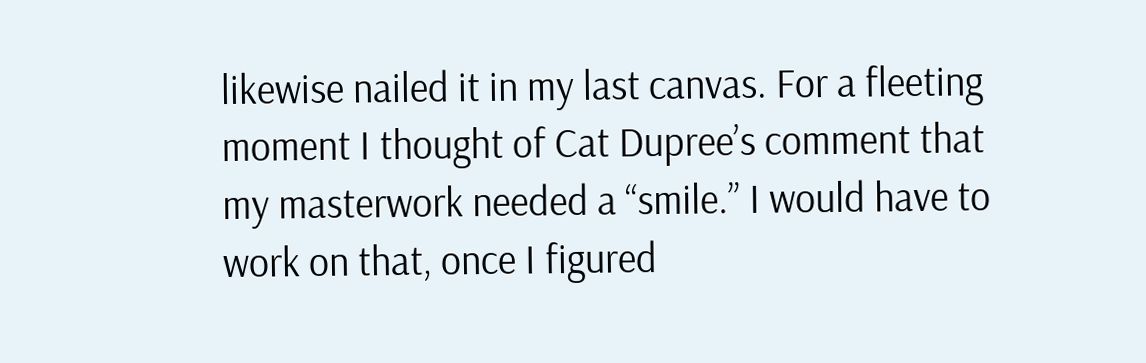likewise nailed it in my last canvas. For a fleeting moment I thought of Cat Dupree’s comment that my masterwork needed a “smile.” I would have to work on that, once I figured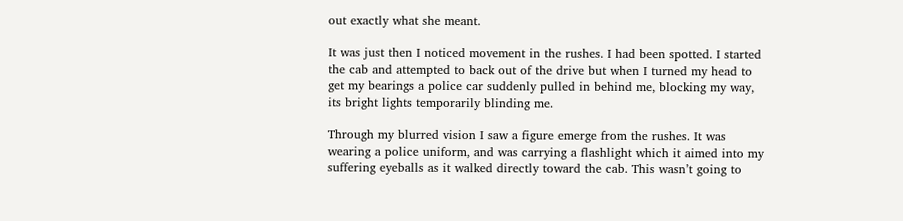out exactly what she meant.

It was just then I noticed movement in the rushes. I had been spotted. I started the cab and attempted to back out of the drive but when I turned my head to get my bearings a police car suddenly pulled in behind me, blocking my way, its bright lights temporarily blinding me.

Through my blurred vision I saw a figure emerge from the rushes. It was wearing a police uniform, and was carrying a flashlight which it aimed into my suffering eyeballs as it walked directly toward the cab. This wasn’t going to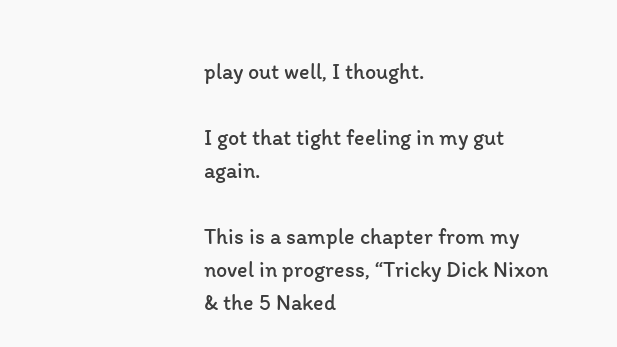play out well, I thought.

I got that tight feeling in my gut again.

This is a sample chapter from my novel in progress, “Tricky Dick Nixon & the 5 Naked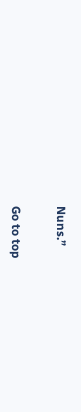Nuns.”


Go to top